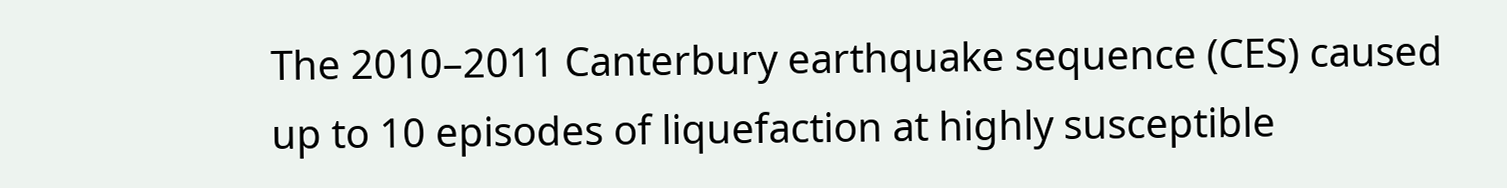The 2010–2011 Canterbury earthquake sequence (CES) caused up to 10 episodes of liquefaction at highly susceptible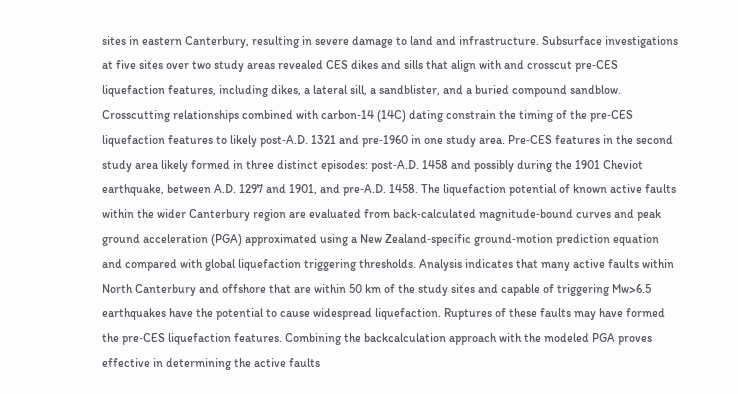sites in eastern Canterbury, resulting in severe damage to land and infrastructure. Subsurface investigations at five sites over two study areas revealed CES dikes and sills that align with and crosscut pre‐CES liquefaction features, including dikes, a lateral sill, a sandblister, and a buried compound sandblow. Crosscutting relationships combined with carbon‐14 (14C) dating constrain the timing of the pre‐CES liquefaction features to likely post‐A.D. 1321 and pre‐1960 in one study area. Pre‐CES features in the second study area likely formed in three distinct episodes: post‐A.D. 1458 and possibly during the 1901 Cheviot earthquake, between A.D. 1297 and 1901, and pre‐A.D. 1458. The liquefaction potential of known active faults within the wider Canterbury region are evaluated from back‐calculated magnitude‐bound curves and peak ground acceleration (PGA) approximated using a New Zealand‐specific ground‐motion prediction equation and compared with global liquefaction triggering thresholds. Analysis indicates that many active faults within North Canterbury and offshore that are within 50 km of the study sites and capable of triggering Mw>6.5 earthquakes have the potential to cause widespread liquefaction. Ruptures of these faults may have formed the pre‐CES liquefaction features. Combining the backcalculation approach with the modeled PGA proves effective in determining the active faults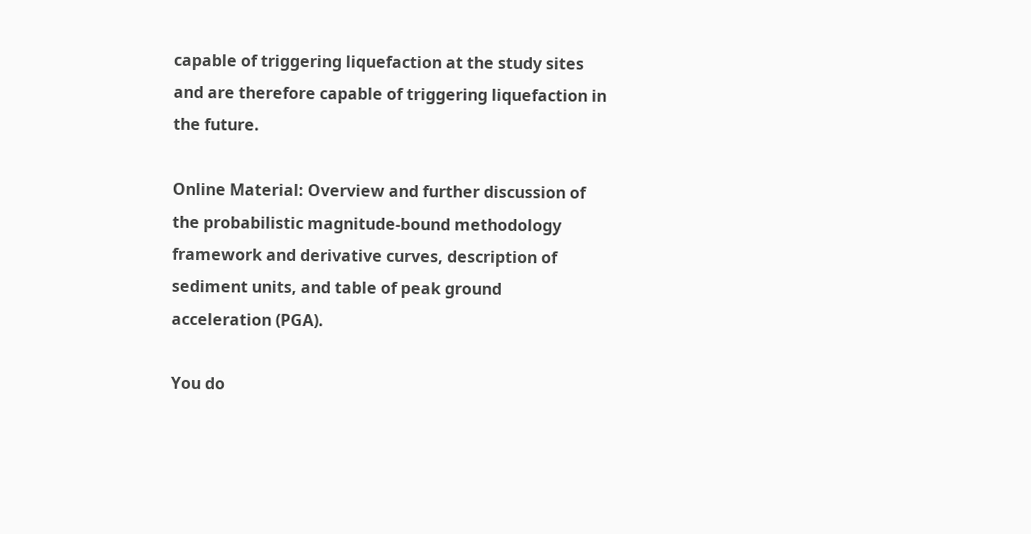capable of triggering liquefaction at the study sites and are therefore capable of triggering liquefaction in the future.

Online Material: Overview and further discussion of the probabilistic magnitude‐bound methodology framework and derivative curves, description of sediment units, and table of peak ground acceleration (PGA).

You do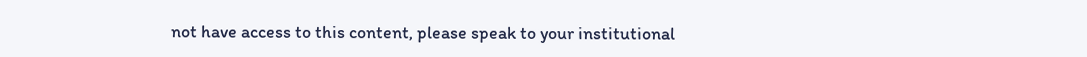not have access to this content, please speak to your institutional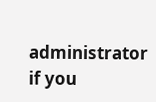administrator if you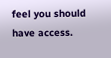feel you should have access.